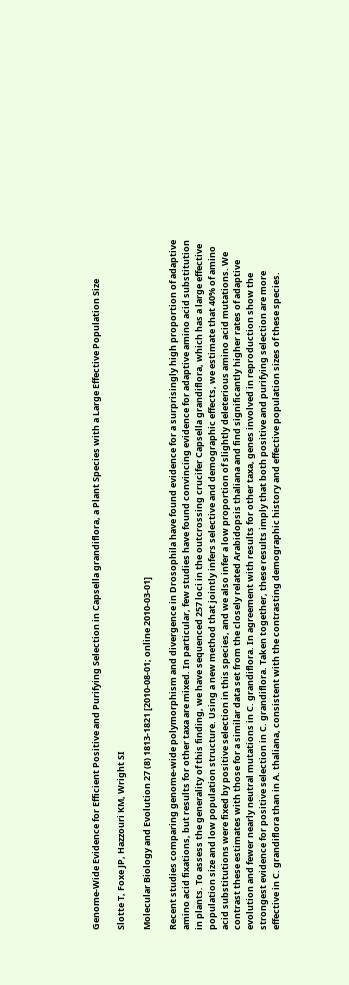Genome-Wide Evidence for Efficient Positive and Purifying Selection in Capsella grandiflora, a Plant Species with a Large Effective Population Size

Slotte T, Foxe JP, Hazzouri KM, Wright SI

Molecular Biology and Evolution 27 (8) 1813-1821 [2010-08-01; online 2010-03-01]

Recent studies comparing genome-wide polymorphism and divergence in Drosophila have found evidence for a surprisingly high proportion of adaptive amino acid fixations, but results for other taxa are mixed. In particular, few studies have found convincing evidence for adaptive amino acid substitution in plants. To assess the generality of this finding, we have sequenced 257 loci in the outcrossing crucifer Capsella grandiflora, which has a large effective population size and low population structure. Using a new method that jointly infers selective and demographic effects, we estimate that 40% of amino acid substitutions were fixed by positive selection in this species, and we also infer a low proportion of slightly deleterious amino acid mutations. We contrast these estimates with those for a similar data set from the closely related Arabidopsis thaliana and find significantly higher rates of adaptive evolution and fewer nearly neutral mutations in C. grandiflora. In agreement with results for other taxa, genes involved in reproduction show the strongest evidence for positive selection in C. grandiflora. Taken together, these results imply that both positive and purifying selection are more effective in C. grandiflora than in A. thaliana, consistent with the contrasting demographic history and effective population sizes of these species.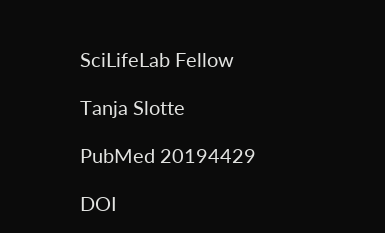SciLifeLab Fellow

Tanja Slotte

PubMed 20194429

DOI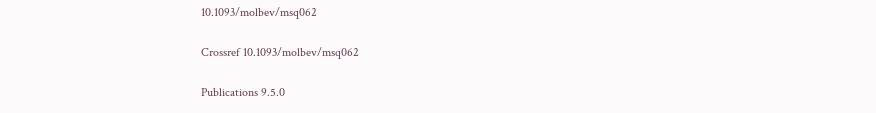10.1093/molbev/msq062

Crossref 10.1093/molbev/msq062

Publications 9.5.0